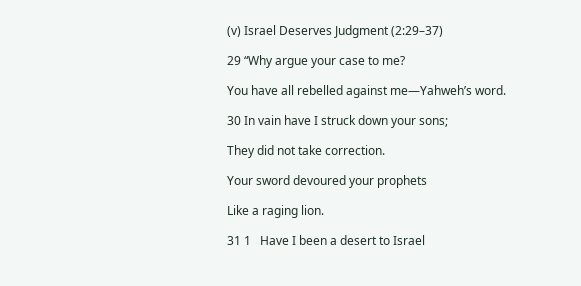(v) Israel Deserves Judgment (2:29–37)

29 “Why argue your case to me?

You have all rebelled against me—Yahweh’s word.

30 In vain have I struck down your sons;

They did not take correction.

Your sword devoured your prophets

Like a raging lion.

31 1   Have I been a desert to Israel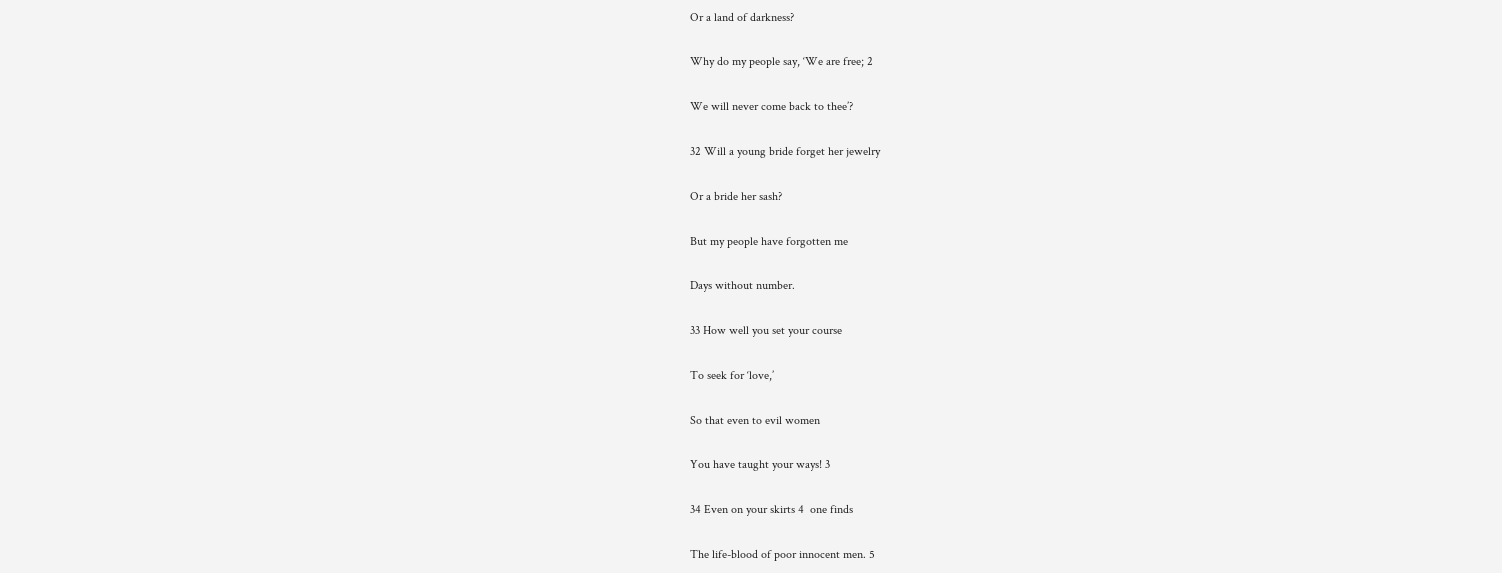Or a land of darkness?

Why do my people say, ‘We are free; 2

We will never come back to thee’?

32 Will a young bride forget her jewelry

Or a bride her sash?

But my people have forgotten me

Days without number.

33 How well you set your course

To seek for ‘love,’

So that even to evil women

You have taught your ways! 3

34 Even on your skirts 4  one finds

The life-blood of poor innocent men. 5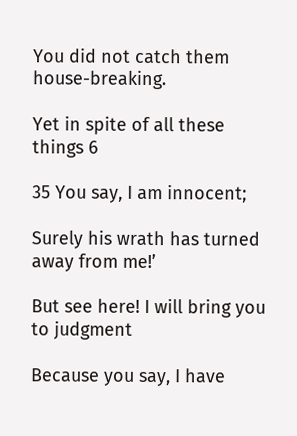You did not catch them house-breaking.

Yet in spite of all these things 6

35 You say, I am innocent;

Surely his wrath has turned away from me!’

But see here! I will bring you to judgment

Because you say, I have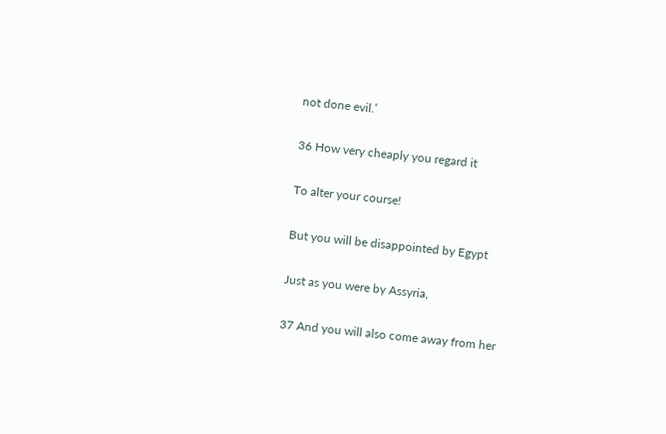not done evil.’

36 How very cheaply you regard it

To alter your course!

But you will be disappointed by Egypt

Just as you were by Assyria,

37 And you will also come away from her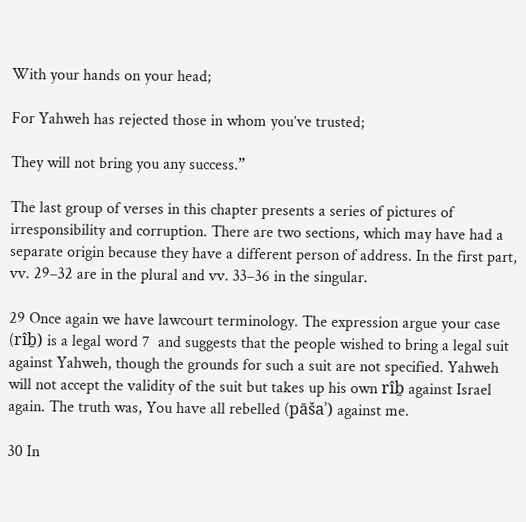With your hands on your head;

For Yahweh has rejected those in whom you’ve trusted;

They will not bring you any success.”

The last group of verses in this chapter presents a series of pictures of irresponsibility and corruption. There are two sections, which may have had a separate origin because they have a different person of address. In the first part, vv. 29–32 are in the plural and vv. 33–36 in the singular.

29 Once again we have lawcourt terminology. The expression argue your case (rîḇ) is a legal word 7  and suggests that the people wished to bring a legal suit against Yahweh, though the grounds for such a suit are not specified. Yahweh will not accept the validity of the suit but takes up his own rîḇ against Israel again. The truth was, You have all rebelled (pāšaʾ) against me.

30 In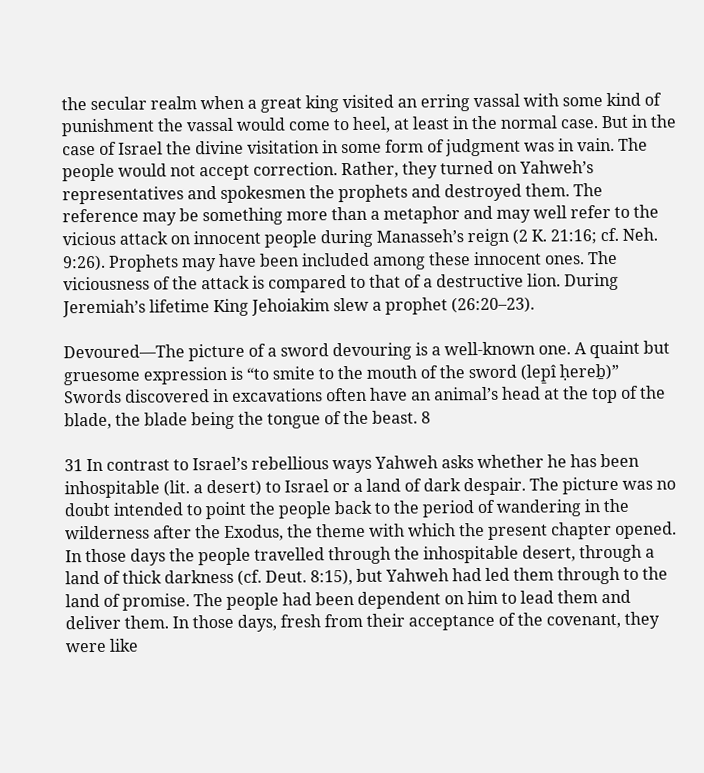the secular realm when a great king visited an erring vassal with some kind of punishment the vassal would come to heel, at least in the normal case. But in the case of Israel the divine visitation in some form of judgment was in vain. The people would not accept correction. Rather, they turned on Yahweh’s representatives and spokesmen the prophets and destroyed them. The reference may be something more than a metaphor and may well refer to the vicious attack on innocent people during Manasseh’s reign (2 K. 21:16; cf. Neh. 9:26). Prophets may have been included among these innocent ones. The viciousness of the attack is compared to that of a destructive lion. During Jeremiah’s lifetime King Jehoiakim slew a prophet (26:20–23).

Devoured—The picture of a sword devouring is a well-known one. A quaint but gruesome expression is “to smite to the mouth of the sword (lep̱î ḥereḇ)” Swords discovered in excavations often have an animal’s head at the top of the blade, the blade being the tongue of the beast. 8

31 In contrast to Israel’s rebellious ways Yahweh asks whether he has been inhospitable (lit. a desert) to Israel or a land of dark despair. The picture was no doubt intended to point the people back to the period of wandering in the wilderness after the Exodus, the theme with which the present chapter opened. In those days the people travelled through the inhospitable desert, through a land of thick darkness (cf. Deut. 8:15), but Yahweh had led them through to the land of promise. The people had been dependent on him to lead them and deliver them. In those days, fresh from their acceptance of the covenant, they were like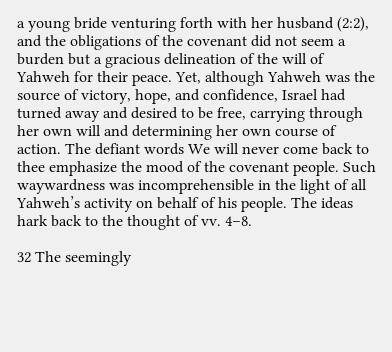a young bride venturing forth with her husband (2:2), and the obligations of the covenant did not seem a burden but a gracious delineation of the will of Yahweh for their peace. Yet, although Yahweh was the source of victory, hope, and confidence, Israel had turned away and desired to be free, carrying through her own will and determining her own course of action. The defiant words We will never come back to thee emphasize the mood of the covenant people. Such waywardness was incomprehensible in the light of all Yahweh’s activity on behalf of his people. The ideas hark back to the thought of vv. 4–8.

32 The seemingly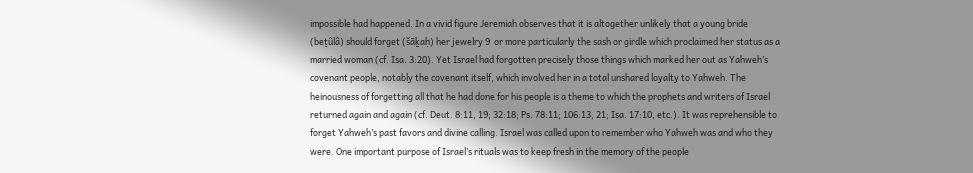impossible had happened. In a vivid figure Jeremiah observes that it is altogether unlikely that a young bride (beṯûlâ) should forget (šāḵaḥ) her jewelry 9  or more particularly the sash or girdle which proclaimed her status as a married woman (cf. Isa. 3:20). Yet Israel had forgotten precisely those things which marked her out as Yahweh’s covenant people, notably the covenant itself, which involved her in a total unshared loyalty to Yahweh. The heinousness of forgetting all that he had done for his people is a theme to which the prophets and writers of Israel returned again and again (cf. Deut. 8:11, 19; 32:18; Ps. 78:11; 106:13, 21; Isa. 17:10, etc.). It was reprehensible to forget Yahweh’s past favors and divine calling. Israel was called upon to remember who Yahweh was and who they were. One important purpose of Israel’s rituals was to keep fresh in the memory of the people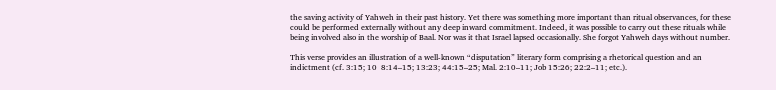the saving activity of Yahweh in their past history. Yet there was something more important than ritual observances, for these could be performed externally without any deep inward commitment. Indeed, it was possible to carry out these rituals while being involved also in the worship of Baal. Nor was it that Israel lapsed occasionally. She forgot Yahweh days without number.

This verse provides an illustration of a well-known “disputation” literary form comprising a rhetorical question and an indictment (cf. 3:15; 10  8:14–15; 13:23; 44:15–25; Mal. 2:10–11; Job 15:26; 22:2–11; etc.).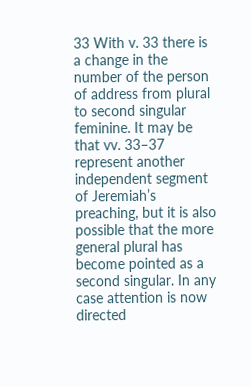33 With v. 33 there is a change in the number of the person of address from plural to second singular feminine. It may be that vv. 33–37 represent another independent segment of Jeremiah’s preaching, but it is also possible that the more general plural has become pointed as a second singular. In any case attention is now directed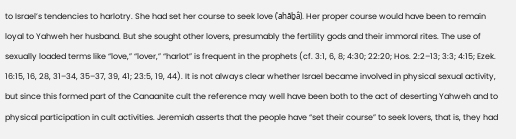to Israel’s tendencies to harlotry. She had set her course to seek love (ʾahăḇâ). Her proper course would have been to remain loyal to Yahweh her husband. But she sought other lovers, presumably the fertility gods and their immoral rites. The use of sexually loaded terms like “love,” “lover,” “harlot” is frequent in the prophets (cf. 3:1, 6, 8; 4:30; 22:20; Hos. 2:2–13; 3:3; 4:15; Ezek. 16:15, 16, 28, 31–34, 35–37, 39, 41; 23:5, 19, 44). It is not always clear whether Israel became involved in physical sexual activity, but since this formed part of the Canaanite cult the reference may well have been both to the act of deserting Yahweh and to physical participation in cult activities. Jeremiah asserts that the people have “set their course” to seek lovers, that is, they had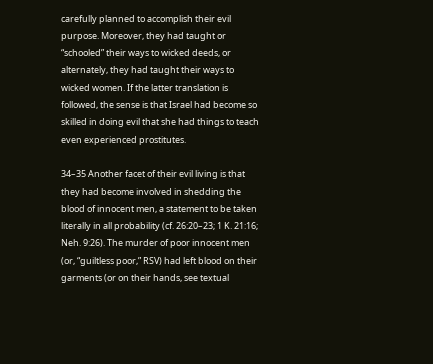carefully planned to accomplish their evil purpose. Moreover, they had taught or “schooled” their ways to wicked deeds, or alternately, they had taught their ways to wicked women. If the latter translation is followed, the sense is that Israel had become so skilled in doing evil that she had things to teach even experienced prostitutes.

34–35 Another facet of their evil living is that they had become involved in shedding the blood of innocent men, a statement to be taken literally in all probability (cf. 26:20–23; 1 K. 21:16; Neh. 9:26). The murder of poor innocent men (or, “guiltless poor,” RSV) had left blood on their garments (or on their hands, see textual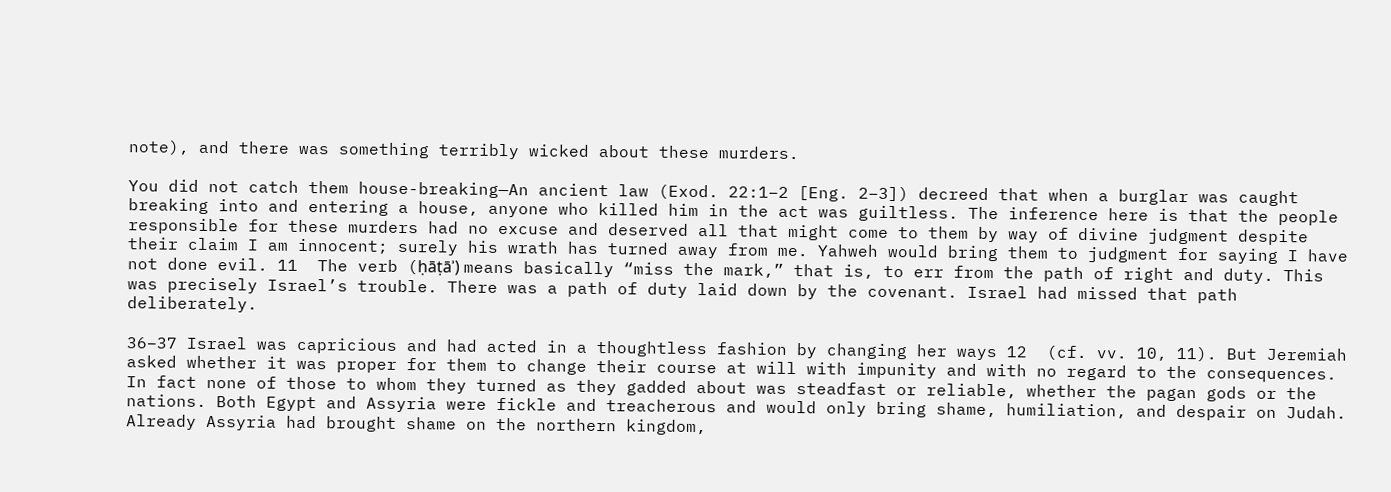note), and there was something terribly wicked about these murders.

You did not catch them house-breaking—An ancient law (Exod. 22:1–2 [Eng. 2–3]) decreed that when a burglar was caught breaking into and entering a house, anyone who killed him in the act was guiltless. The inference here is that the people responsible for these murders had no excuse and deserved all that might come to them by way of divine judgment despite their claim I am innocent; surely his wrath has turned away from me. Yahweh would bring them to judgment for saying I have not done evil. 11  The verb (ḥāṭāʾ) means basically “miss the mark,” that is, to err from the path of right and duty. This was precisely Israel’s trouble. There was a path of duty laid down by the covenant. Israel had missed that path deliberately.

36–37 Israel was capricious and had acted in a thoughtless fashion by changing her ways 12  (cf. vv. 10, 11). But Jeremiah asked whether it was proper for them to change their course at will with impunity and with no regard to the consequences. In fact none of those to whom they turned as they gadded about was steadfast or reliable, whether the pagan gods or the nations. Both Egypt and Assyria were fickle and treacherous and would only bring shame, humiliation, and despair on Judah. Already Assyria had brought shame on the northern kingdom,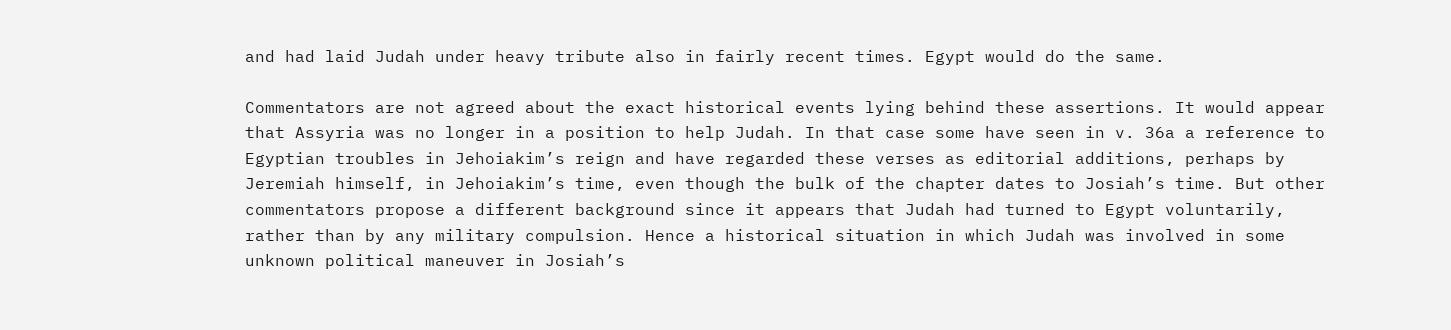and had laid Judah under heavy tribute also in fairly recent times. Egypt would do the same.

Commentators are not agreed about the exact historical events lying behind these assertions. It would appear that Assyria was no longer in a position to help Judah. In that case some have seen in v. 36a a reference to Egyptian troubles in Jehoiakim’s reign and have regarded these verses as editorial additions, perhaps by Jeremiah himself, in Jehoiakim’s time, even though the bulk of the chapter dates to Josiah’s time. But other commentators propose a different background since it appears that Judah had turned to Egypt voluntarily, rather than by any military compulsion. Hence a historical situation in which Judah was involved in some unknown political maneuver in Josiah’s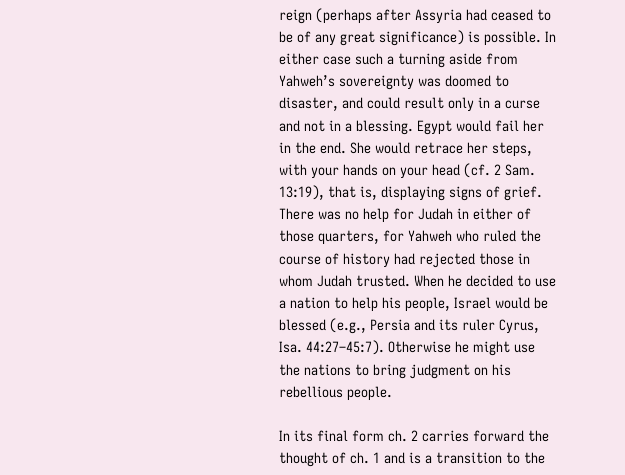reign (perhaps after Assyria had ceased to be of any great significance) is possible. In either case such a turning aside from Yahweh’s sovereignty was doomed to disaster, and could result only in a curse and not in a blessing. Egypt would fail her in the end. She would retrace her steps, with your hands on your head (cf. 2 Sam. 13:19), that is, displaying signs of grief. There was no help for Judah in either of those quarters, for Yahweh who ruled the course of history had rejected those in whom Judah trusted. When he decided to use a nation to help his people, Israel would be blessed (e.g., Persia and its ruler Cyrus, Isa. 44:27–45:7). Otherwise he might use the nations to bring judgment on his rebellious people.

In its final form ch. 2 carries forward the thought of ch. 1 and is a transition to the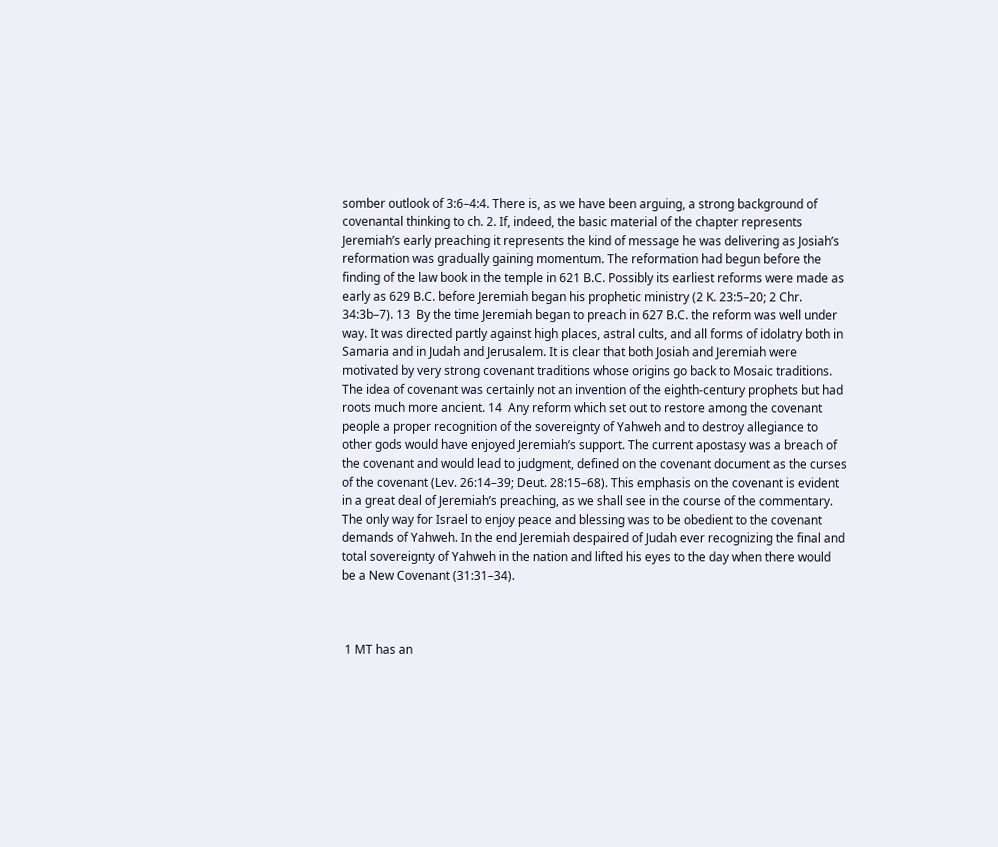somber outlook of 3:6–4:4. There is, as we have been arguing, a strong background of covenantal thinking to ch. 2. If, indeed, the basic material of the chapter represents Jeremiah’s early preaching it represents the kind of message he was delivering as Josiah’s reformation was gradually gaining momentum. The reformation had begun before the finding of the law book in the temple in 621 B.C. Possibly its earliest reforms were made as early as 629 B.C. before Jeremiah began his prophetic ministry (2 K. 23:5–20; 2 Chr. 34:3b–7). 13  By the time Jeremiah began to preach in 627 B.C. the reform was well under way. It was directed partly against high places, astral cults, and all forms of idolatry both in Samaria and in Judah and Jerusalem. It is clear that both Josiah and Jeremiah were motivated by very strong covenant traditions whose origins go back to Mosaic traditions. The idea of covenant was certainly not an invention of the eighth-century prophets but had roots much more ancient. 14  Any reform which set out to restore among the covenant people a proper recognition of the sovereignty of Yahweh and to destroy allegiance to other gods would have enjoyed Jeremiah’s support. The current apostasy was a breach of the covenant and would lead to judgment, defined on the covenant document as the curses of the covenant (Lev. 26:14–39; Deut. 28:15–68). This emphasis on the covenant is evident in a great deal of Jeremiah’s preaching, as we shall see in the course of the commentary. The only way for Israel to enjoy peace and blessing was to be obedient to the covenant demands of Yahweh. In the end Jeremiah despaired of Judah ever recognizing the final and total sovereignty of Yahweh in the nation and lifted his eyes to the day when there would be a New Covenant (31:31–34).



 1 MT has an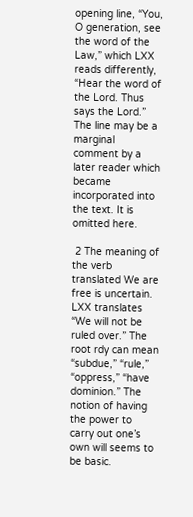opening line, “You, O generation, see the word of the Law,” which LXX reads differently, “Hear the word of the Lord. Thus says the Lord.” The line may be a marginal comment by a later reader which became incorporated into the text. It is omitted here.

 2 The meaning of the verb translated We are free is uncertain. LXX translates “We will not be ruled over.” The root rdy can mean “subdue,” “rule,” “oppress,” “have dominion.” The notion of having the power to carry out one’s own will seems to be basic.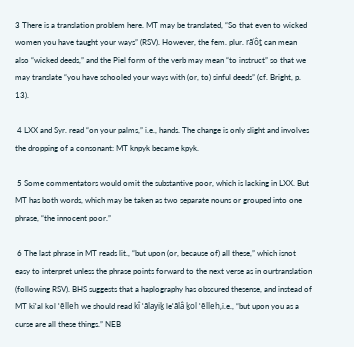3 There is a translation problem here. MT may be translated, “So that even to wicked women you have taught your ways” (RSV). However, the fem. plur. rāʿôṯ can mean also “wicked deeds,” and the Piel form of the verb may mean “to instruct” so that we may translate “you have schooled your ways with (or, to) sinful deeds” (cf. Bright, p. 13).

 4 LXX and Syr. read “on your palms,” i.e., hands. The change is only slight and involves the dropping of a consonant: MT knpyk became kpyk.

 5 Some commentators would omit the substantive poor, which is lacking in LXX. But MT has both words, which may be taken as two separate nouns or grouped into one phrase, “the innocent poor.”

 6 The last phrase in MT reads lit., “but upon (or, because of) all these,” which isnot easy to interpret unless the phrase points forward to the next verse as in ourtranslation (following RSV). BHS suggests that a haplography has obscured thesense, and instead of MT kiʾal kol ʾēlleh we should read kî ʾālayiḵ leʾālâ ḵol ʾēlleh,i.e., “but upon you as a curse are all these things.” NEB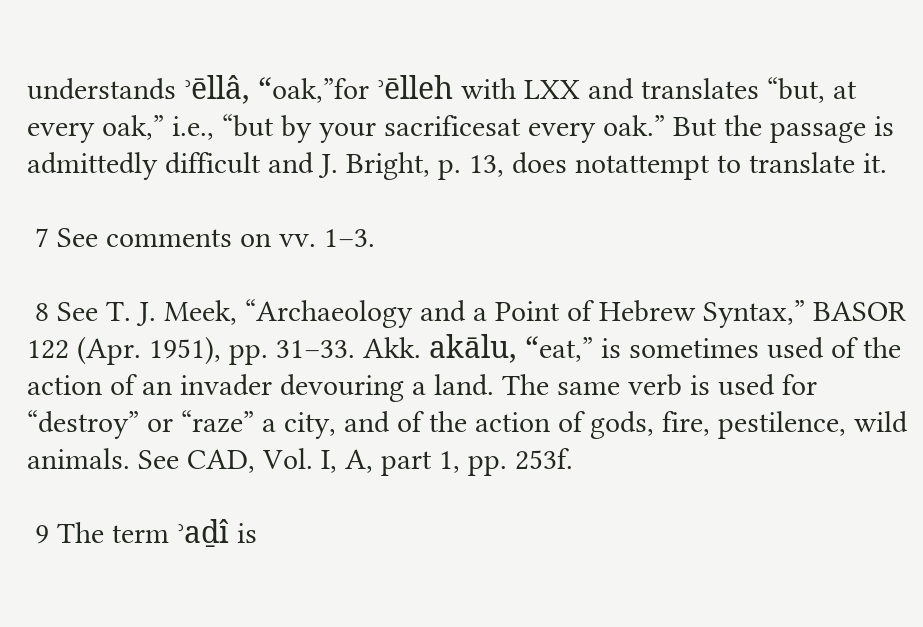understands ʾēllâ, “oak,”for ʾēlleh with LXX and translates “but, at every oak,” i.e., “but by your sacrificesat every oak.” But the passage is admittedly difficult and J. Bright, p. 13, does notattempt to translate it.

 7 See comments on vv. 1–3.

 8 See T. J. Meek, “Archaeology and a Point of Hebrew Syntax,” BASOR 122 (Apr. 1951), pp. 31–33. Akk. akālu, “eat,” is sometimes used of the action of an invader devouring a land. The same verb is used for “destroy” or “raze” a city, and of the action of gods, fire, pestilence, wild animals. See CAD, Vol. I, A, part 1, pp. 253f.

 9 The term ʾaḏî is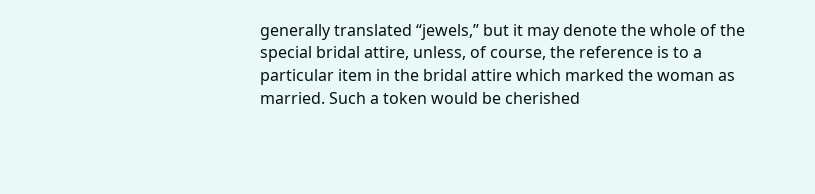generally translated “jewels,” but it may denote the whole of the special bridal attire, unless, of course, the reference is to a particular item in the bridal attire which marked the woman as married. Such a token would be cherished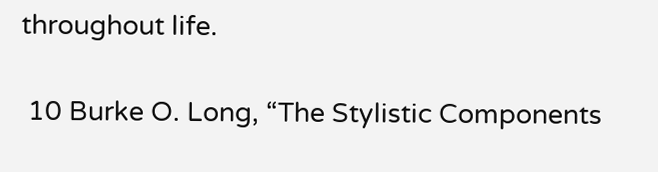throughout life.

 10 Burke O. Long, “The Stylistic Components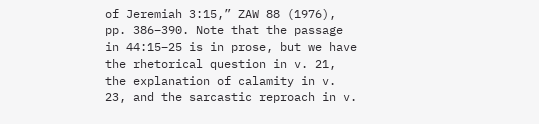of Jeremiah 3:15,” ZAW 88 (1976), pp. 386–390. Note that the passage in 44:15–25 is in prose, but we have the rhetorical question in v. 21, the explanation of calamity in v. 23, and the sarcastic reproach in v.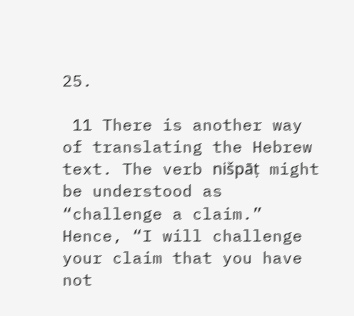25.

 11 There is another way of translating the Hebrew text. The verb nišpāṭ might be understood as “challenge a claim.” Hence, “I will challenge your claim that you have not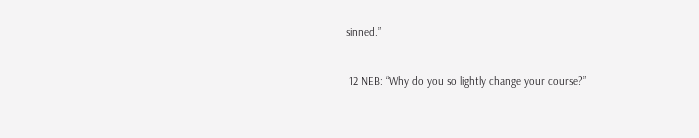sinned.”

 12 NEB: “Why do you so lightly change your course?”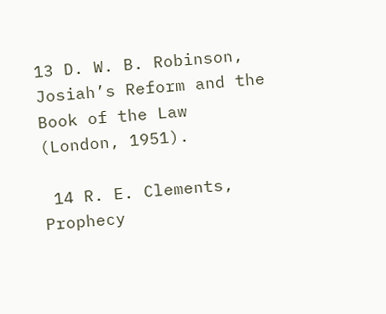13 D. W. B. Robinson, Josiah’s Reform and the Book of the Law (London, 1951).

 14 R. E. Clements, Prophecy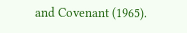and Covenant (1965).